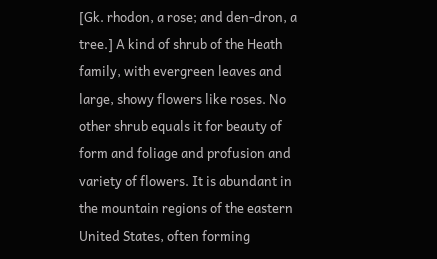[Gk. rhodon, a rose; and den-dron, a tree.] A kind of shrub of the Heath family, with evergreen leaves and large, showy flowers like roses. No other shrub equals it for beauty of form and foliage and profusion and variety of flowers. It is abundant in the mountain regions of the eastern United States, often forming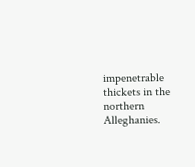impenetrable thickets in the northern Alleghanies.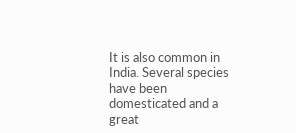It is also common in India. Several species have been domesticated and a great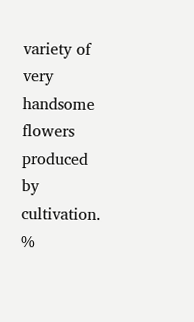variety of very handsome flowers produced by cultivation. %